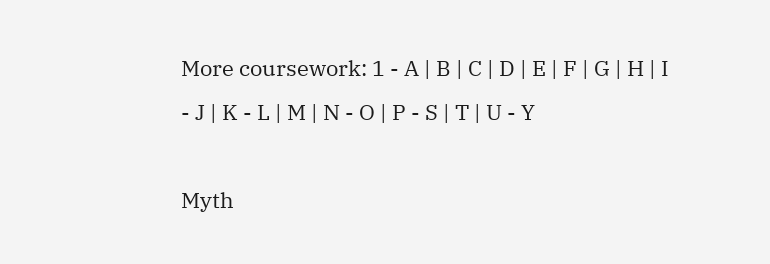More coursework: 1 - A | B | C | D | E | F | G | H | I - J | K - L | M | N - O | P - S | T | U - Y

Myth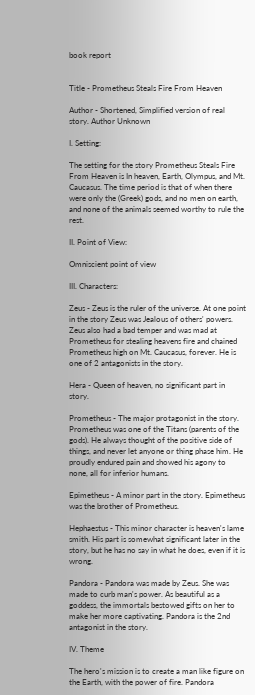book report


Title - Prometheus Steals Fire From Heaven

Author - Shortened, Simplified version of real story. Author Unknown

I. Setting:

The setting for the story Prometheus Steals Fire From Heaven is In heaven, Earth, Olympus, and Mt. Caucasus. The time period is that of when there were only the (Greek) gods, and no men on earth, and none of the animals seemed worthy to rule the rest.

II. Point of View:

Omniscient point of view

III. Characters:

Zeus - Zeus is the ruler of the universe. At one point in the story Zeus was Jealous of others' powers. Zeus also had a bad temper and was mad at Prometheus for stealing heavens fire and chained Prometheus high on Mt. Caucasus, forever. He is one of 2 antagonists in the story.

Hera - Queen of heaven, no significant part in story.

Prometheus - The major protagonist in the story. Prometheus was one of the Titans (parents of the gods). He always thought of the positive side of things, and never let anyone or thing phase him. He proudly endured pain and showed his agony to none, all for inferior humans.

Epimetheus - A minor part in the story. Epimetheus was the brother of Prometheus.

Hephaestus - This minor character is heaven's lame smith. His part is somewhat significant later in the story, but he has no say in what he does, even if it is wrong.

Pandora - Pandora was made by Zeus. She was made to curb man's power. As beautiful as a goddess, the immortals bestowed gifts on her to make her more captivating. Pandora is the 2nd antagonist in the story.

IV. Theme

The hero's mission is to create a man like figure on the Earth, with the power of fire. Pandora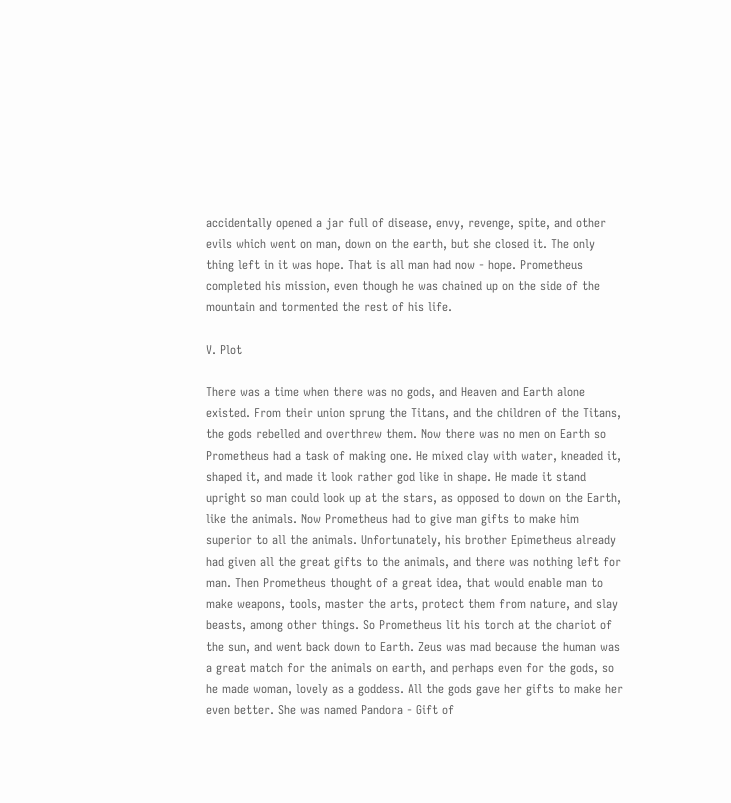accidentally opened a jar full of disease, envy, revenge, spite, and other evils which went on man, down on the earth, but she closed it. The only thing left in it was hope. That is all man had now - hope. Prometheus completed his mission, even though he was chained up on the side of the mountain and tormented the rest of his life.

V. Plot

There was a time when there was no gods, and Heaven and Earth alone existed. From their union sprung the Titans, and the children of the Titans, the gods rebelled and overthrew them. Now there was no men on Earth so Prometheus had a task of making one. He mixed clay with water, kneaded it, shaped it, and made it look rather god like in shape. He made it stand upright so man could look up at the stars, as opposed to down on the Earth, like the animals. Now Prometheus had to give man gifts to make him superior to all the animals. Unfortunately, his brother Epimetheus already had given all the great gifts to the animals, and there was nothing left for man. Then Prometheus thought of a great idea, that would enable man to make weapons, tools, master the arts, protect them from nature, and slay beasts, among other things. So Prometheus lit his torch at the chariot of the sun, and went back down to Earth. Zeus was mad because the human was a great match for the animals on earth, and perhaps even for the gods, so he made woman, lovely as a goddess. All the gods gave her gifts to make her even better. She was named Pandora - Gift of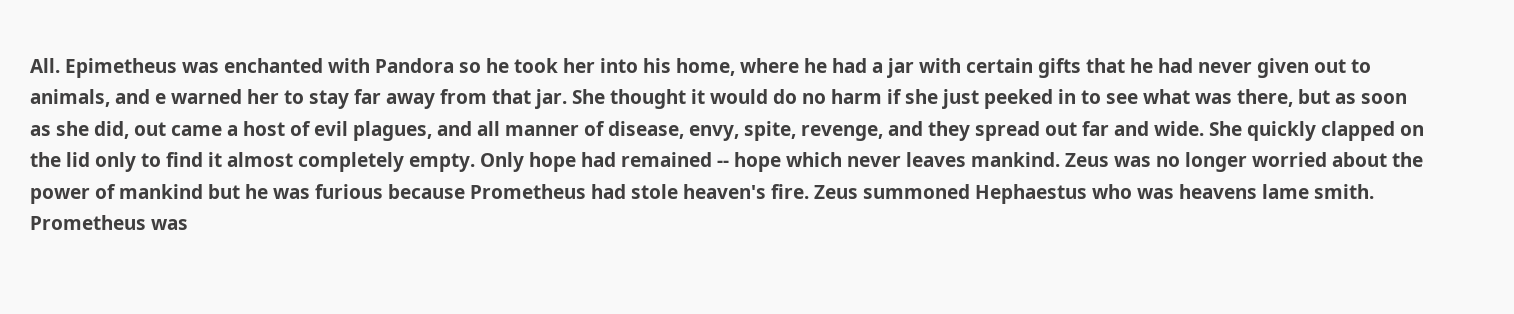All. Epimetheus was enchanted with Pandora so he took her into his home, where he had a jar with certain gifts that he had never given out to animals, and e warned her to stay far away from that jar. She thought it would do no harm if she just peeked in to see what was there, but as soon as she did, out came a host of evil plagues, and all manner of disease, envy, spite, revenge, and they spread out far and wide. She quickly clapped on the lid only to find it almost completely empty. Only hope had remained -- hope which never leaves mankind. Zeus was no longer worried about the power of mankind but he was furious because Prometheus had stole heaven's fire. Zeus summoned Hephaestus who was heavens lame smith. Prometheus was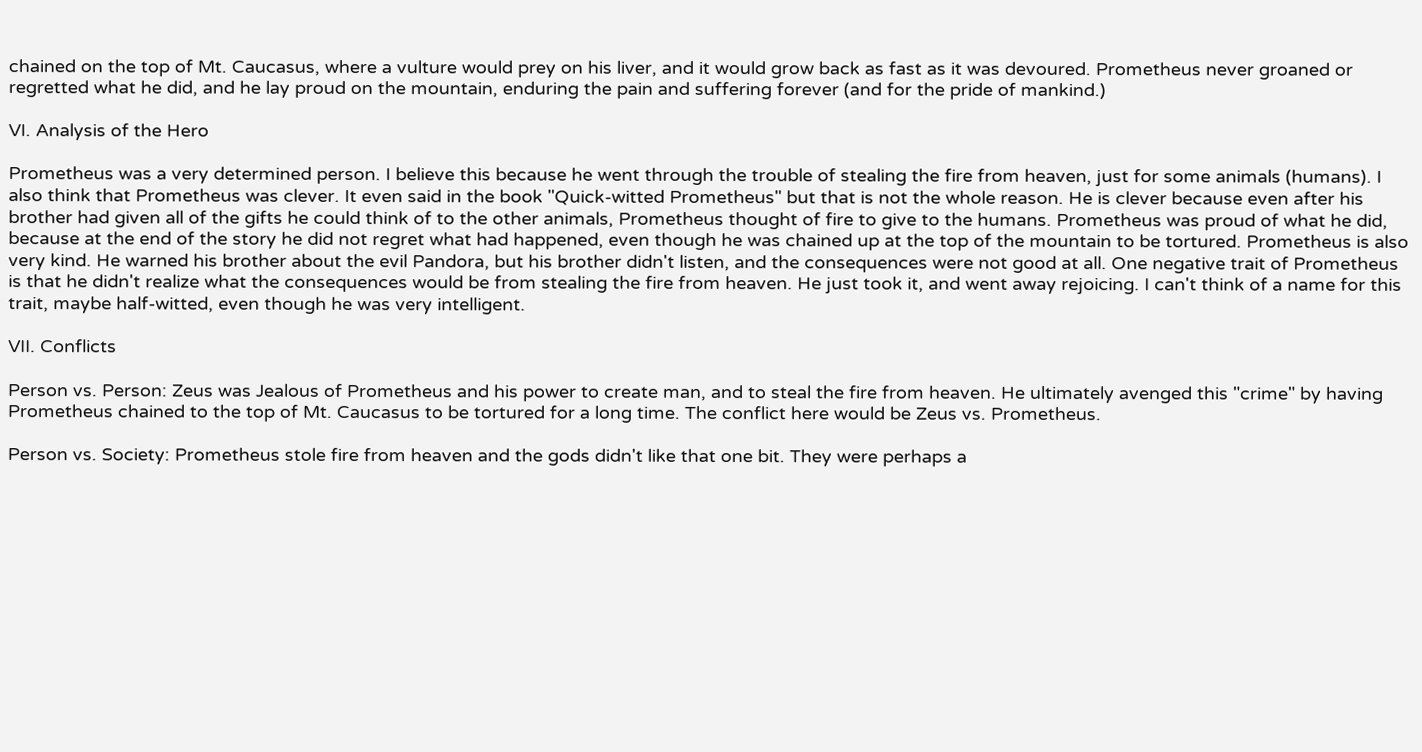chained on the top of Mt. Caucasus, where a vulture would prey on his liver, and it would grow back as fast as it was devoured. Prometheus never groaned or regretted what he did, and he lay proud on the mountain, enduring the pain and suffering forever (and for the pride of mankind.)

VI. Analysis of the Hero

Prometheus was a very determined person. I believe this because he went through the trouble of stealing the fire from heaven, just for some animals (humans). I also think that Prometheus was clever. It even said in the book "Quick-witted Prometheus" but that is not the whole reason. He is clever because even after his brother had given all of the gifts he could think of to the other animals, Prometheus thought of fire to give to the humans. Prometheus was proud of what he did, because at the end of the story he did not regret what had happened, even though he was chained up at the top of the mountain to be tortured. Prometheus is also very kind. He warned his brother about the evil Pandora, but his brother didn't listen, and the consequences were not good at all. One negative trait of Prometheus is that he didn't realize what the consequences would be from stealing the fire from heaven. He just took it, and went away rejoicing. I can't think of a name for this trait, maybe half-witted, even though he was very intelligent.

VII. Conflicts

Person vs. Person: Zeus was Jealous of Prometheus and his power to create man, and to steal the fire from heaven. He ultimately avenged this "crime" by having Prometheus chained to the top of Mt. Caucasus to be tortured for a long time. The conflict here would be Zeus vs. Prometheus.

Person vs. Society: Prometheus stole fire from heaven and the gods didn't like that one bit. They were perhaps a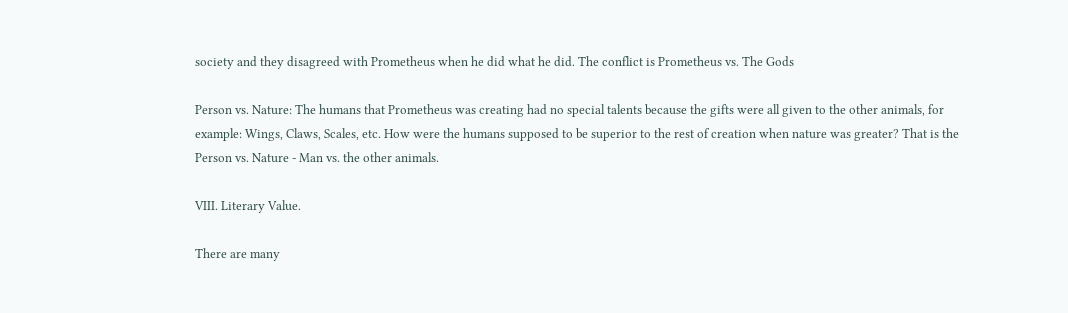society and they disagreed with Prometheus when he did what he did. The conflict is Prometheus vs. The Gods

Person vs. Nature: The humans that Prometheus was creating had no special talents because the gifts were all given to the other animals, for example: Wings, Claws, Scales, etc. How were the humans supposed to be superior to the rest of creation when nature was greater? That is the Person vs. Nature - Man vs. the other animals.

VIII. Literary Value.

There are many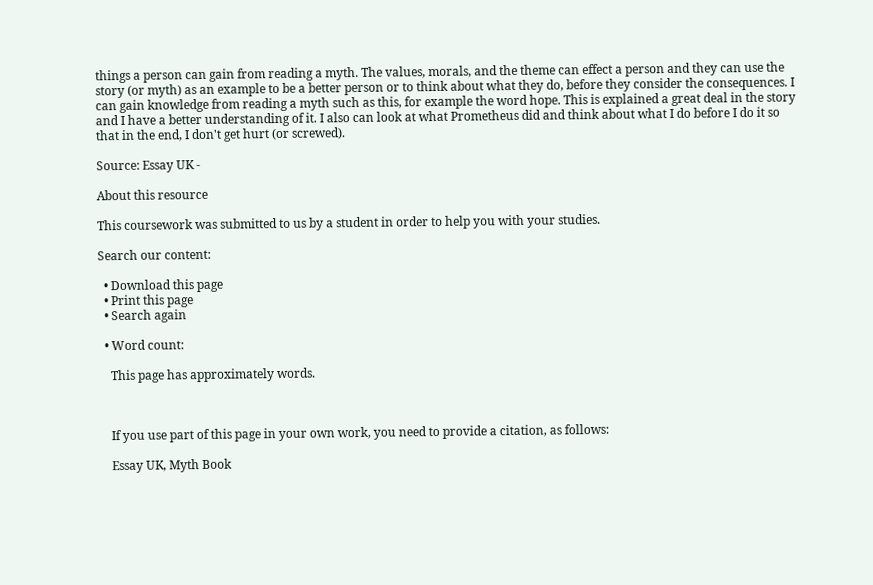things a person can gain from reading a myth. The values, morals, and the theme can effect a person and they can use the story (or myth) as an example to be a better person or to think about what they do, before they consider the consequences. I can gain knowledge from reading a myth such as this, for example the word hope. This is explained a great deal in the story and I have a better understanding of it. I also can look at what Prometheus did and think about what I do before I do it so that in the end, I don't get hurt (or screwed).

Source: Essay UK -

About this resource

This coursework was submitted to us by a student in order to help you with your studies.

Search our content:

  • Download this page
  • Print this page
  • Search again

  • Word count:

    This page has approximately words.



    If you use part of this page in your own work, you need to provide a citation, as follows:

    Essay UK, Myth Book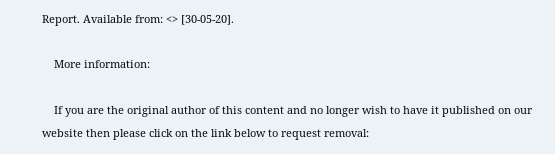Report. Available from: <> [30-05-20].

    More information:

    If you are the original author of this content and no longer wish to have it published on our website then please click on the link below to request removal: